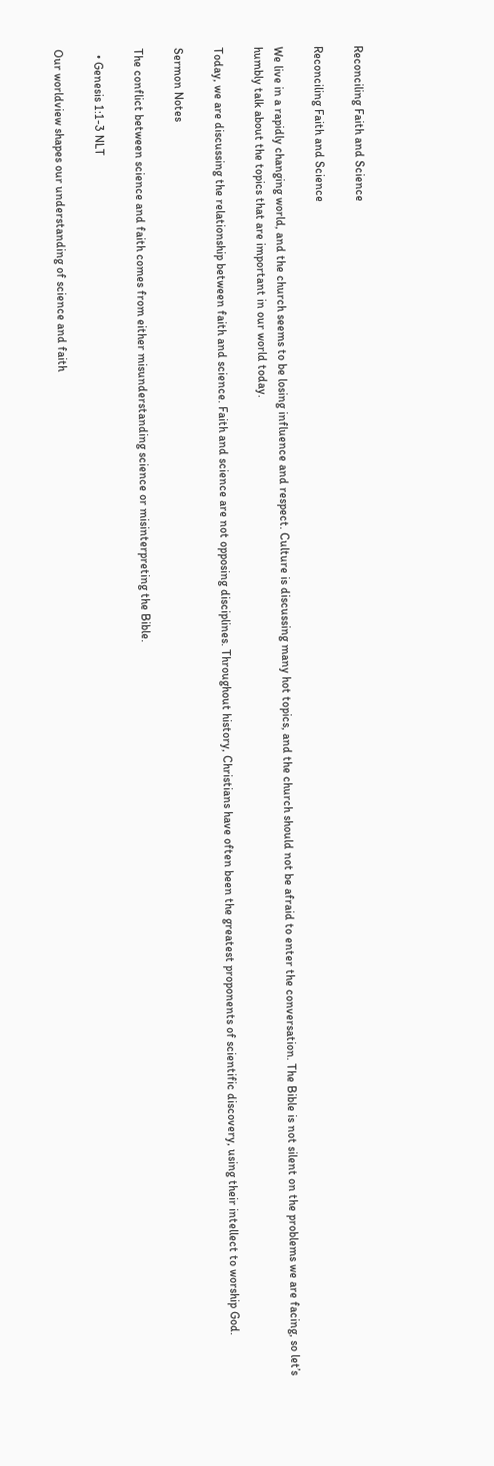Reconciling Faith and Science

Reconciling Faith and Science

We live in a rapidly changing world, and the church seems to be losing influence and respect. Culture is discussing many hot topics, and the church should not be afraid to enter the conversation. The Bible is not silent on the problems we are facing, so let’s humbly talk about the topics that are important in our world today.

Today, we are discussing the relationship between faith and science. Faith and science are not opposing disciplines. Throughout history, Christians have often been the greatest proponents of scientific discovery, using their intellect to worship God.

Sermon Notes

The conflict between science and faith comes from either misunderstanding science or misinterpreting the Bible.

  • Genesis 1:1-3 NLT

Our worldview shapes our understanding of science and faith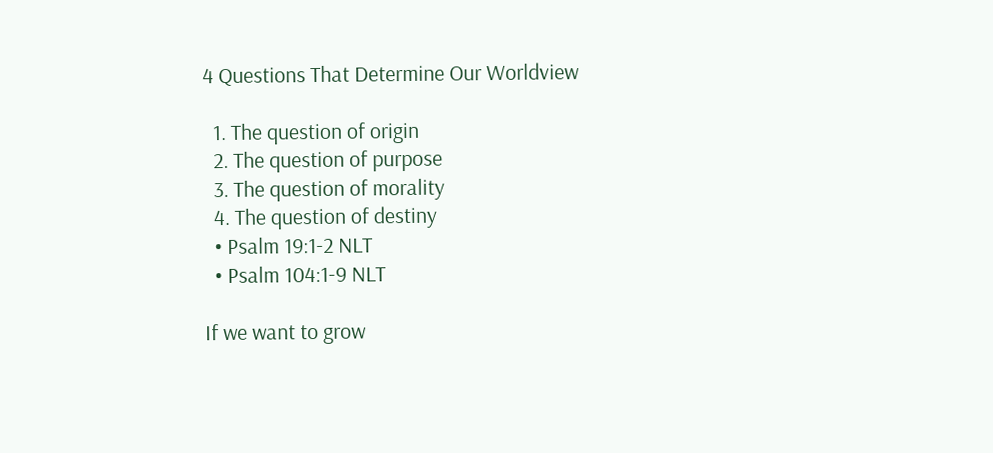4 Questions That Determine Our Worldview

  1. The question of origin
  2. The question of purpose
  3. The question of morality
  4. The question of destiny
  • Psalm 19:1-2 NLT
  • Psalm 104:1-9 NLT

If we want to grow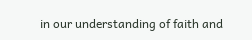in our understanding of faith and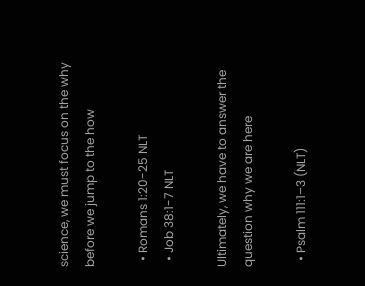science, we must focus on the why before we jump to the how

  • Romans 1:20-25 NLT
  • Job 38:1-7 NLT

Ultimately, we have to answer the question why we are here

  • Psalm 111:1–3 (NLT)